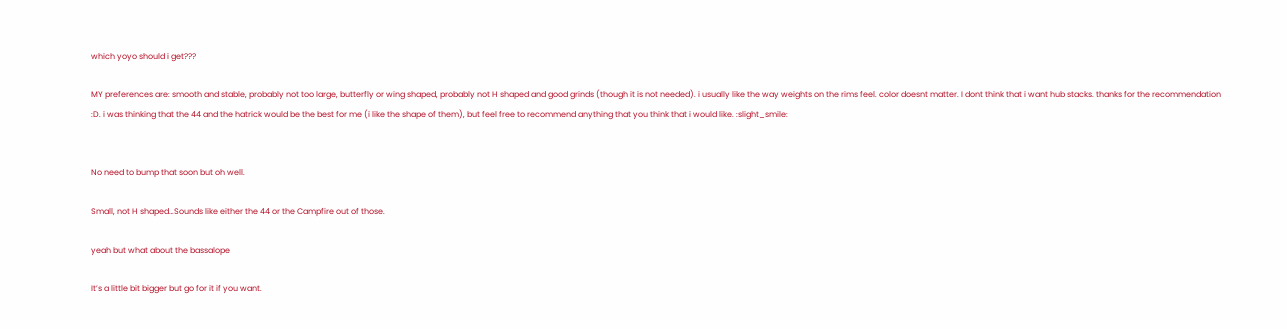which yoyo should i get???

MY preferences are: smooth and stable, probably not too large, butterfly or wing shaped, probably not H shaped and good grinds (though it is not needed). i usually like the way weights on the rims feel. color doesnt matter. I dont think that i want hub stacks. thanks for the recommendation :D. i was thinking that the 44 and the hatrick would be the best for me (i like the shape of them), but feel free to recommend anything that you think that i would like. :slight_smile:


No need to bump that soon but oh well.

Small, not H shaped…Sounds like either the 44 or the Campfire out of those.

yeah but what about the bassalope

It’s a little bit bigger but go for it if you want.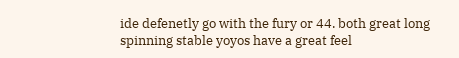ide defenetly go with the fury or 44. both great long spinning stable yoyos have a great feel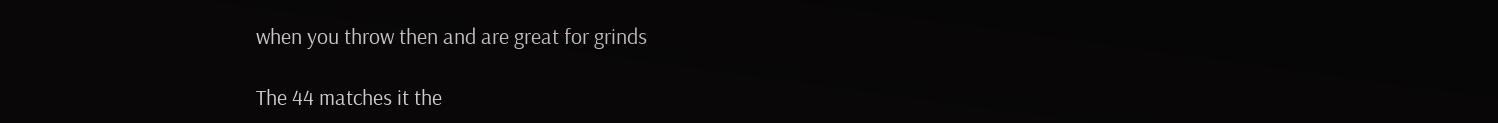when you throw then and are great for grinds

The 44 matches it the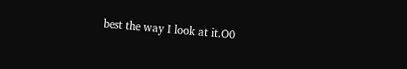best the way I look at it.O0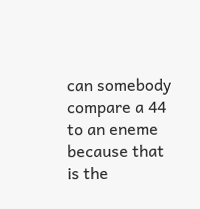can somebody compare a 44 to an eneme because that is the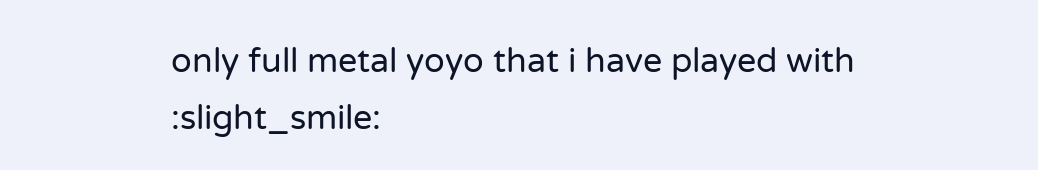only full metal yoyo that i have played with :slight_smile: